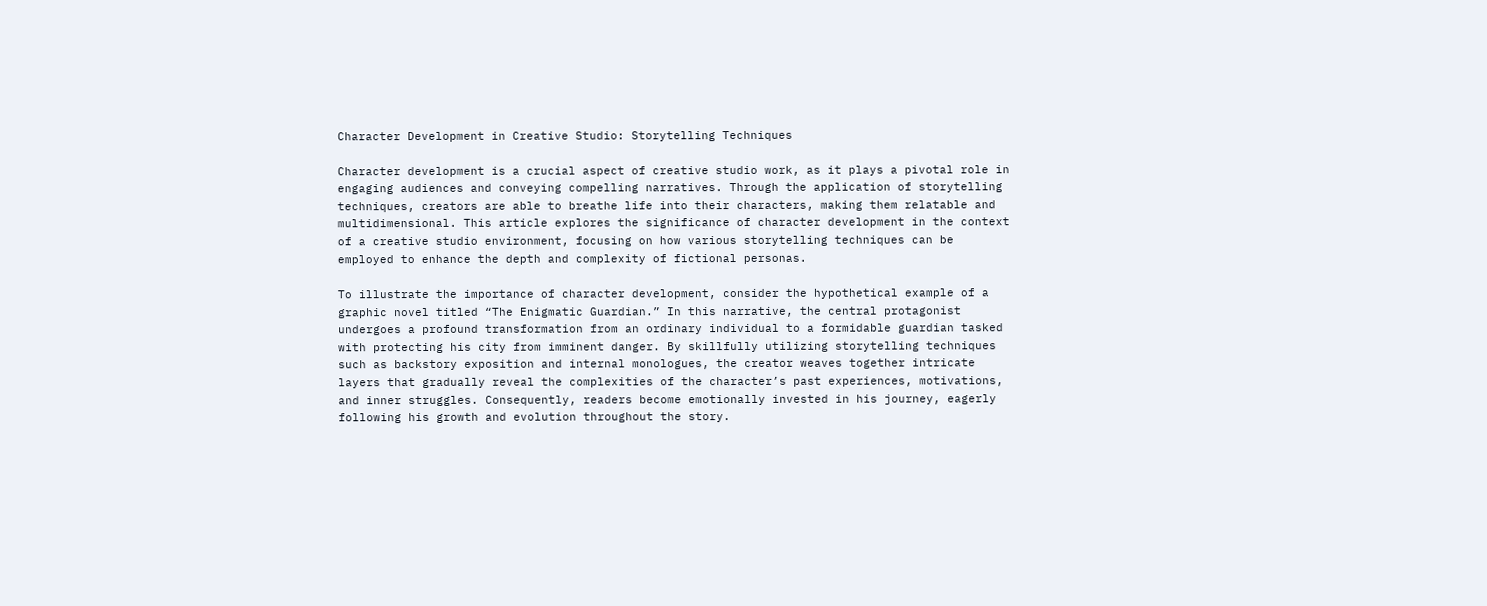Character Development in Creative Studio: Storytelling Techniques

Character development is a crucial aspect of creative studio work, as it plays a pivotal role in engaging audiences and conveying compelling narratives. Through the application of storytelling techniques, creators are able to breathe life into their characters, making them relatable and multidimensional. This article explores the significance of character development in the context of a creative studio environment, focusing on how various storytelling techniques can be employed to enhance the depth and complexity of fictional personas.

To illustrate the importance of character development, consider the hypothetical example of a graphic novel titled “The Enigmatic Guardian.” In this narrative, the central protagonist undergoes a profound transformation from an ordinary individual to a formidable guardian tasked with protecting his city from imminent danger. By skillfully utilizing storytelling techniques such as backstory exposition and internal monologues, the creator weaves together intricate layers that gradually reveal the complexities of the character’s past experiences, motivations, and inner struggles. Consequently, readers become emotionally invested in his journey, eagerly following his growth and evolution throughout the story.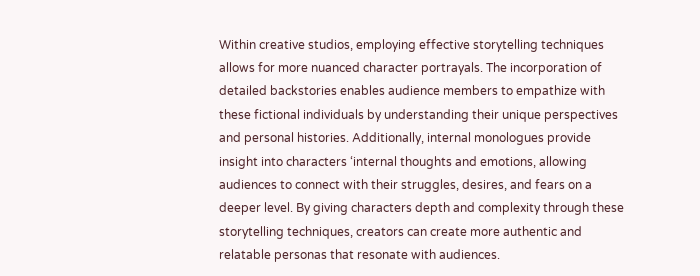Within creative studios, employing effective storytelling techniques allows for more nuanced character portrayals. The incorporation of detailed backstories enables audience members to empathize with these fictional individuals by understanding their unique perspectives and personal histories. Additionally, internal monologues provide insight into characters ‘internal thoughts and emotions, allowing audiences to connect with their struggles, desires, and fears on a deeper level. By giving characters depth and complexity through these storytelling techniques, creators can create more authentic and relatable personas that resonate with audiences.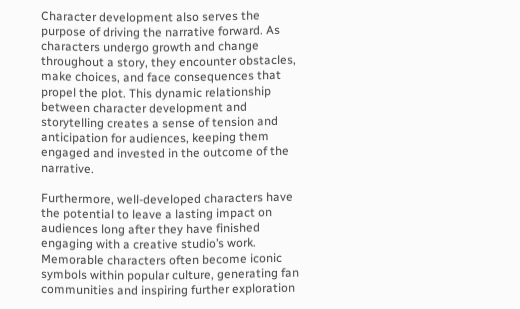Character development also serves the purpose of driving the narrative forward. As characters undergo growth and change throughout a story, they encounter obstacles, make choices, and face consequences that propel the plot. This dynamic relationship between character development and storytelling creates a sense of tension and anticipation for audiences, keeping them engaged and invested in the outcome of the narrative.

Furthermore, well-developed characters have the potential to leave a lasting impact on audiences long after they have finished engaging with a creative studio’s work. Memorable characters often become iconic symbols within popular culture, generating fan communities and inspiring further exploration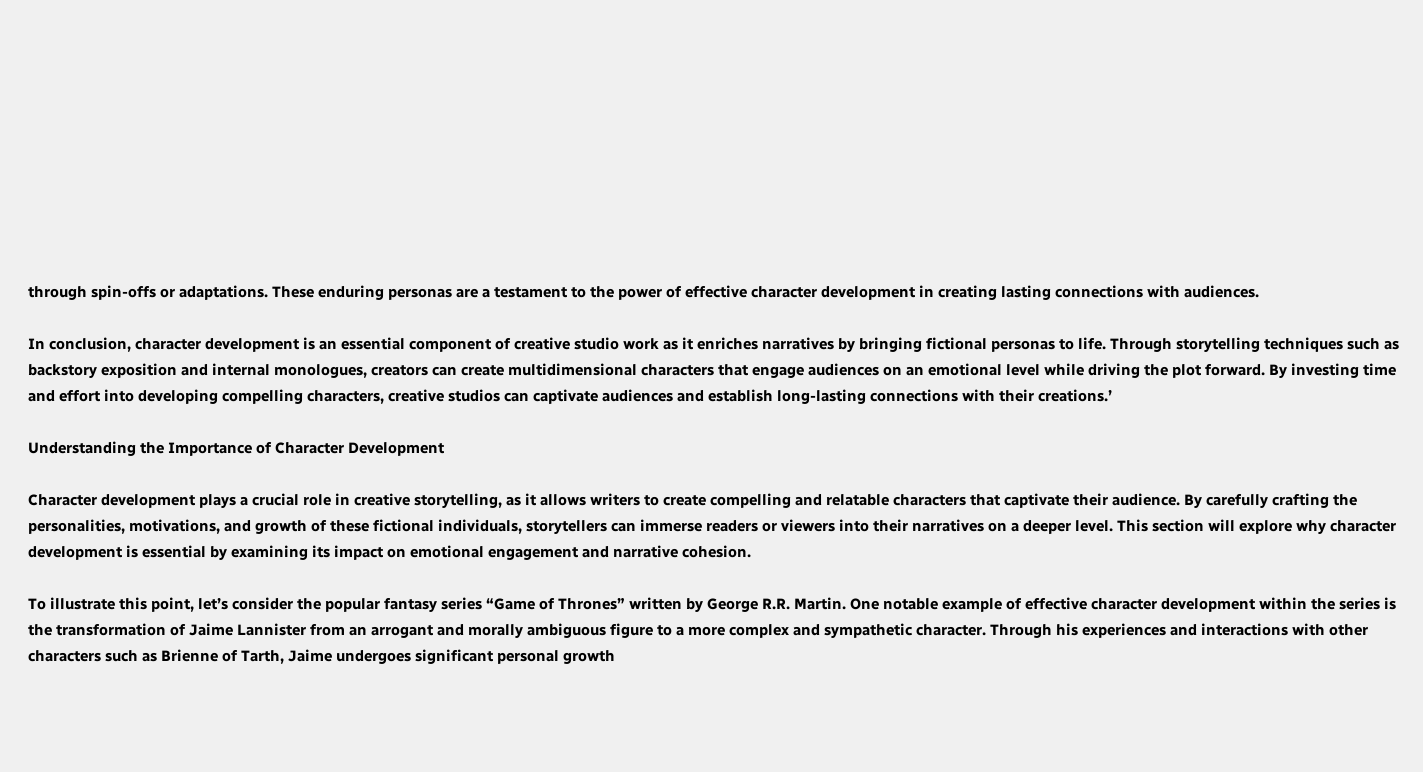through spin-offs or adaptations. These enduring personas are a testament to the power of effective character development in creating lasting connections with audiences.

In conclusion, character development is an essential component of creative studio work as it enriches narratives by bringing fictional personas to life. Through storytelling techniques such as backstory exposition and internal monologues, creators can create multidimensional characters that engage audiences on an emotional level while driving the plot forward. By investing time and effort into developing compelling characters, creative studios can captivate audiences and establish long-lasting connections with their creations.’

Understanding the Importance of Character Development

Character development plays a crucial role in creative storytelling, as it allows writers to create compelling and relatable characters that captivate their audience. By carefully crafting the personalities, motivations, and growth of these fictional individuals, storytellers can immerse readers or viewers into their narratives on a deeper level. This section will explore why character development is essential by examining its impact on emotional engagement and narrative cohesion.

To illustrate this point, let’s consider the popular fantasy series “Game of Thrones” written by George R.R. Martin. One notable example of effective character development within the series is the transformation of Jaime Lannister from an arrogant and morally ambiguous figure to a more complex and sympathetic character. Through his experiences and interactions with other characters such as Brienne of Tarth, Jaime undergoes significant personal growth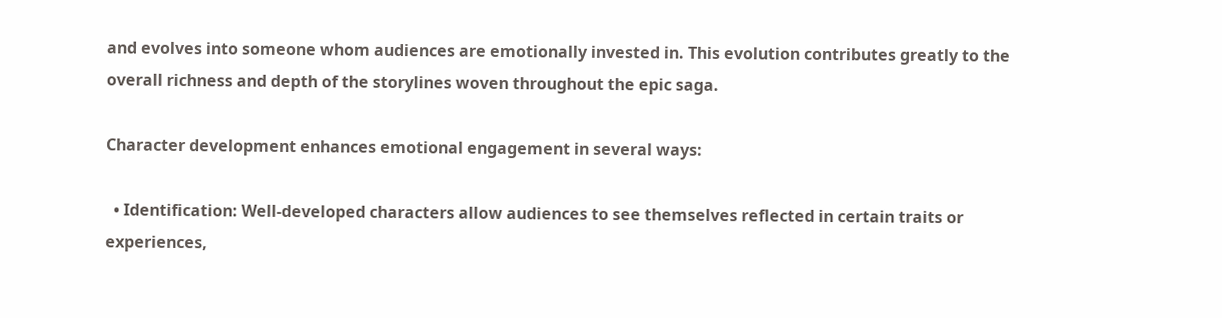and evolves into someone whom audiences are emotionally invested in. This evolution contributes greatly to the overall richness and depth of the storylines woven throughout the epic saga.

Character development enhances emotional engagement in several ways:

  • Identification: Well-developed characters allow audiences to see themselves reflected in certain traits or experiences,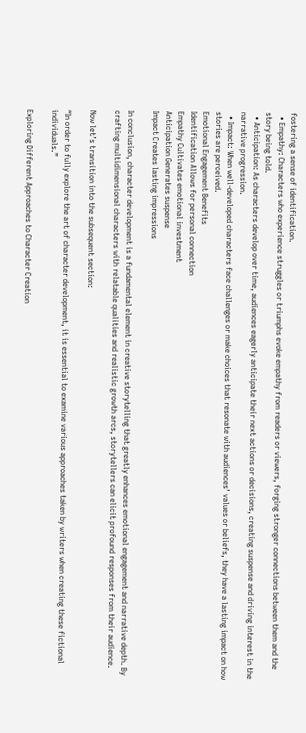fostering a sense of identification.
  • Empathy: Characters who experience struggles or triumphs evoke empathy from readers or viewers, forging stronger connections between them and the story being told.
  • Anticipation: As characters develop over time, audiences eagerly anticipate their next actions or decisions, creating suspense and driving interest in the narrative progression.
  • Impact: When well-developed characters face challenges or make choices that resonate with audiences’ values or beliefs, they have a lasting impact on how stories are perceived.
Emotional Engagement Benefits
Identification Allows for personal connection
Empathy Cultivates emotional investment
Anticipation Generates suspense
Impact Creates lasting impressions

In conclusion, character development is a fundamental element in creative storytelling that greatly enhances emotional engagement and narrative depth. By crafting multidimensional characters with relatable qualities and realistic growth arcs, storytellers can elicit profound responses from their audience.

Now let’s transition into the subsequent section:

“In order to fully explore the art of character development, it is essential to examine various approaches taken by writers when creating these fictional individuals.”

Exploring Different Approaches to Character Creation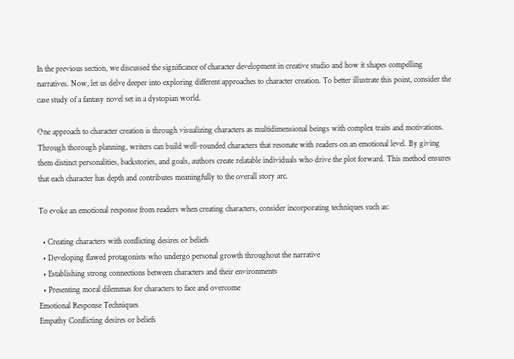In the previous section, we discussed the significance of character development in creative studio and how it shapes compelling narratives. Now, let us delve deeper into exploring different approaches to character creation. To better illustrate this point, consider the case study of a fantasy novel set in a dystopian world.

One approach to character creation is through visualizing characters as multidimensional beings with complex traits and motivations. Through thorough planning, writers can build well-rounded characters that resonate with readers on an emotional level. By giving them distinct personalities, backstories, and goals, authors create relatable individuals who drive the plot forward. This method ensures that each character has depth and contributes meaningfully to the overall story arc.

To evoke an emotional response from readers when creating characters, consider incorporating techniques such as:

  • Creating characters with conflicting desires or beliefs
  • Developing flawed protagonists who undergo personal growth throughout the narrative
  • Establishing strong connections between characters and their environments
  • Presenting moral dilemmas for characters to face and overcome
Emotional Response Techniques
Empathy Conflicting desires or beliefs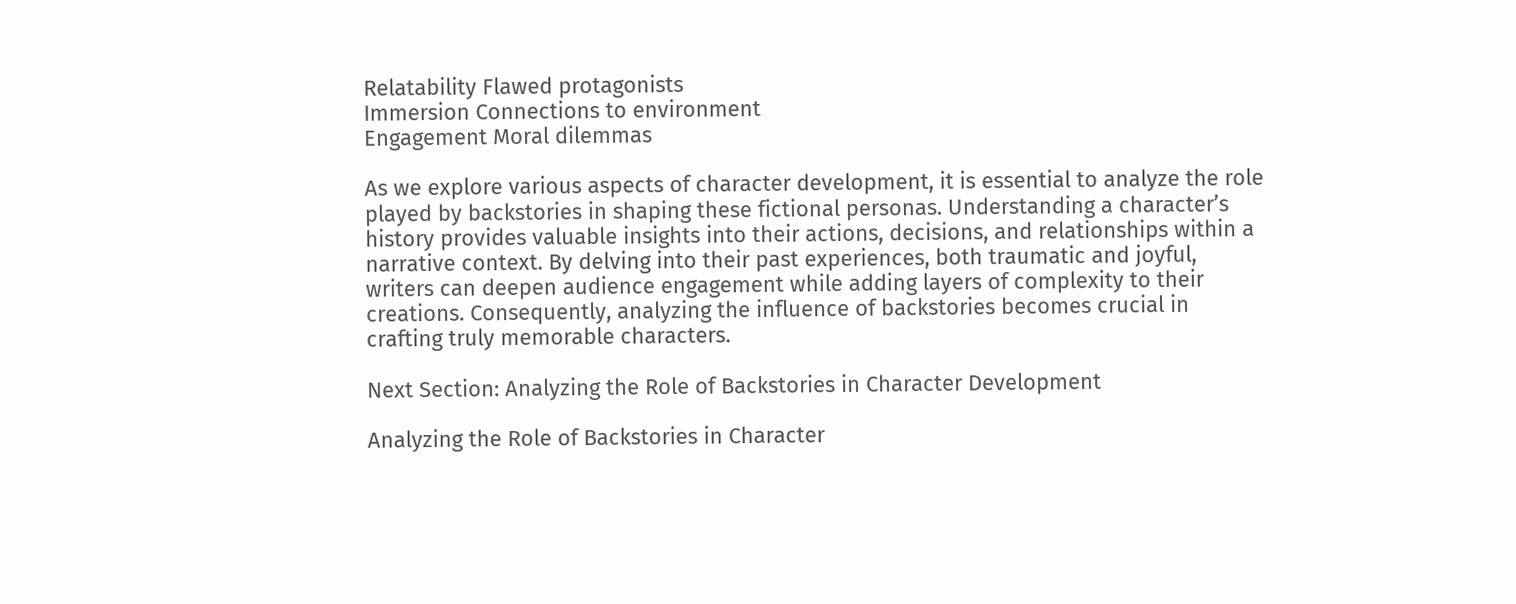Relatability Flawed protagonists
Immersion Connections to environment
Engagement Moral dilemmas

As we explore various aspects of character development, it is essential to analyze the role played by backstories in shaping these fictional personas. Understanding a character’s history provides valuable insights into their actions, decisions, and relationships within a narrative context. By delving into their past experiences, both traumatic and joyful, writers can deepen audience engagement while adding layers of complexity to their creations. Consequently, analyzing the influence of backstories becomes crucial in crafting truly memorable characters.

Next Section: Analyzing the Role of Backstories in Character Development

Analyzing the Role of Backstories in Character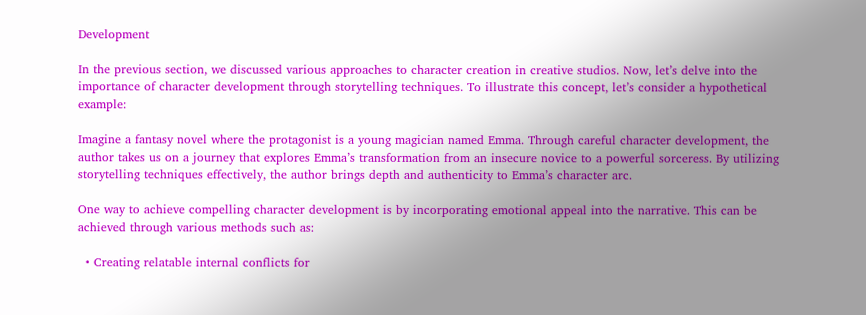Development

In the previous section, we discussed various approaches to character creation in creative studios. Now, let’s delve into the importance of character development through storytelling techniques. To illustrate this concept, let’s consider a hypothetical example:

Imagine a fantasy novel where the protagonist is a young magician named Emma. Through careful character development, the author takes us on a journey that explores Emma’s transformation from an insecure novice to a powerful sorceress. By utilizing storytelling techniques effectively, the author brings depth and authenticity to Emma’s character arc.

One way to achieve compelling character development is by incorporating emotional appeal into the narrative. This can be achieved through various methods such as:

  • Creating relatable internal conflicts for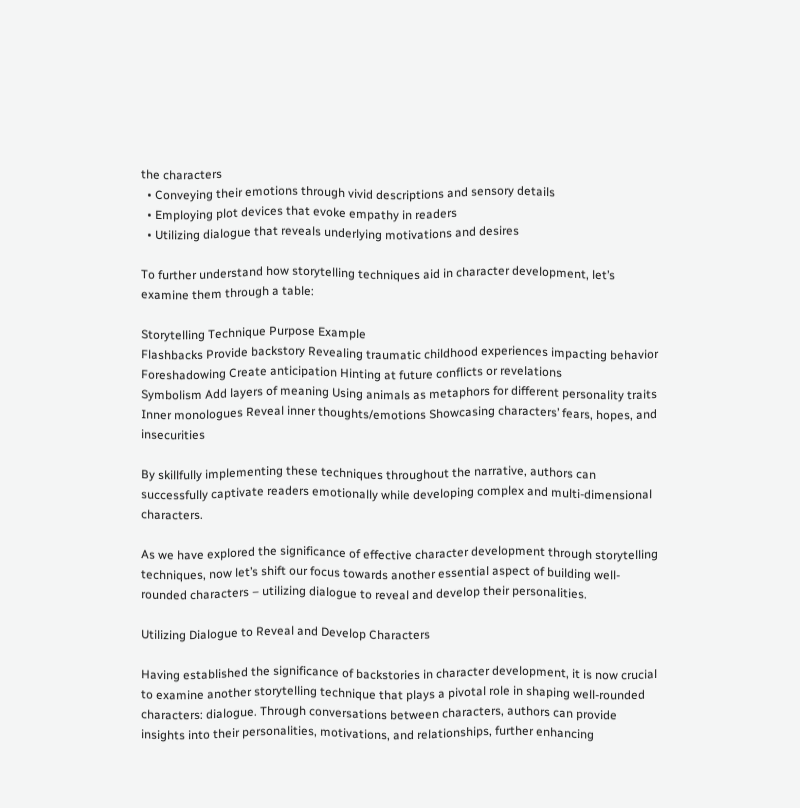the characters
  • Conveying their emotions through vivid descriptions and sensory details
  • Employing plot devices that evoke empathy in readers
  • Utilizing dialogue that reveals underlying motivations and desires

To further understand how storytelling techniques aid in character development, let’s examine them through a table:

Storytelling Technique Purpose Example
Flashbacks Provide backstory Revealing traumatic childhood experiences impacting behavior
Foreshadowing Create anticipation Hinting at future conflicts or revelations
Symbolism Add layers of meaning Using animals as metaphors for different personality traits
Inner monologues Reveal inner thoughts/emotions Showcasing characters’ fears, hopes, and insecurities

By skillfully implementing these techniques throughout the narrative, authors can successfully captivate readers emotionally while developing complex and multi-dimensional characters.

As we have explored the significance of effective character development through storytelling techniques, now let’s shift our focus towards another essential aspect of building well-rounded characters – utilizing dialogue to reveal and develop their personalities.

Utilizing Dialogue to Reveal and Develop Characters

Having established the significance of backstories in character development, it is now crucial to examine another storytelling technique that plays a pivotal role in shaping well-rounded characters: dialogue. Through conversations between characters, authors can provide insights into their personalities, motivations, and relationships, further enhancing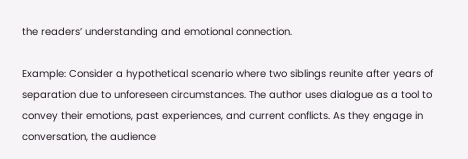the readers’ understanding and emotional connection.

Example: Consider a hypothetical scenario where two siblings reunite after years of separation due to unforeseen circumstances. The author uses dialogue as a tool to convey their emotions, past experiences, and current conflicts. As they engage in conversation, the audience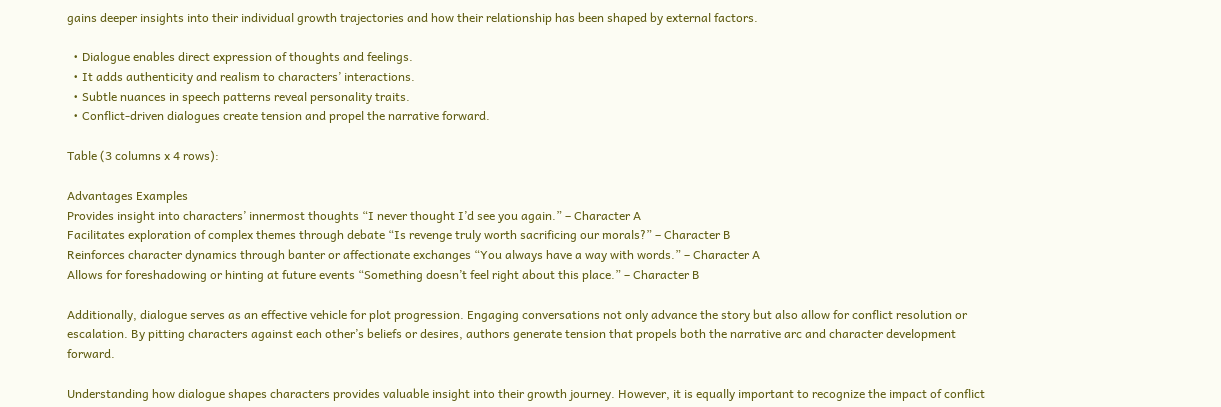gains deeper insights into their individual growth trajectories and how their relationship has been shaped by external factors.

  • Dialogue enables direct expression of thoughts and feelings.
  • It adds authenticity and realism to characters’ interactions.
  • Subtle nuances in speech patterns reveal personality traits.
  • Conflict-driven dialogues create tension and propel the narrative forward.

Table (3 columns x 4 rows):

Advantages Examples
Provides insight into characters’ innermost thoughts “I never thought I’d see you again.” – Character A
Facilitates exploration of complex themes through debate “Is revenge truly worth sacrificing our morals?” – Character B
Reinforces character dynamics through banter or affectionate exchanges “You always have a way with words.” – Character A
Allows for foreshadowing or hinting at future events “Something doesn’t feel right about this place.” – Character B

Additionally, dialogue serves as an effective vehicle for plot progression. Engaging conversations not only advance the story but also allow for conflict resolution or escalation. By pitting characters against each other’s beliefs or desires, authors generate tension that propels both the narrative arc and character development forward.

Understanding how dialogue shapes characters provides valuable insight into their growth journey. However, it is equally important to recognize the impact of conflict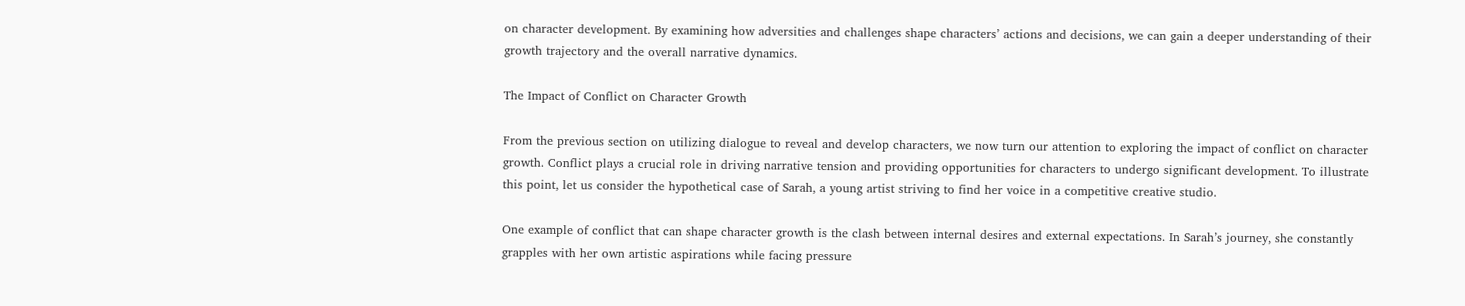on character development. By examining how adversities and challenges shape characters’ actions and decisions, we can gain a deeper understanding of their growth trajectory and the overall narrative dynamics.

The Impact of Conflict on Character Growth

From the previous section on utilizing dialogue to reveal and develop characters, we now turn our attention to exploring the impact of conflict on character growth. Conflict plays a crucial role in driving narrative tension and providing opportunities for characters to undergo significant development. To illustrate this point, let us consider the hypothetical case of Sarah, a young artist striving to find her voice in a competitive creative studio.

One example of conflict that can shape character growth is the clash between internal desires and external expectations. In Sarah’s journey, she constantly grapples with her own artistic aspirations while facing pressure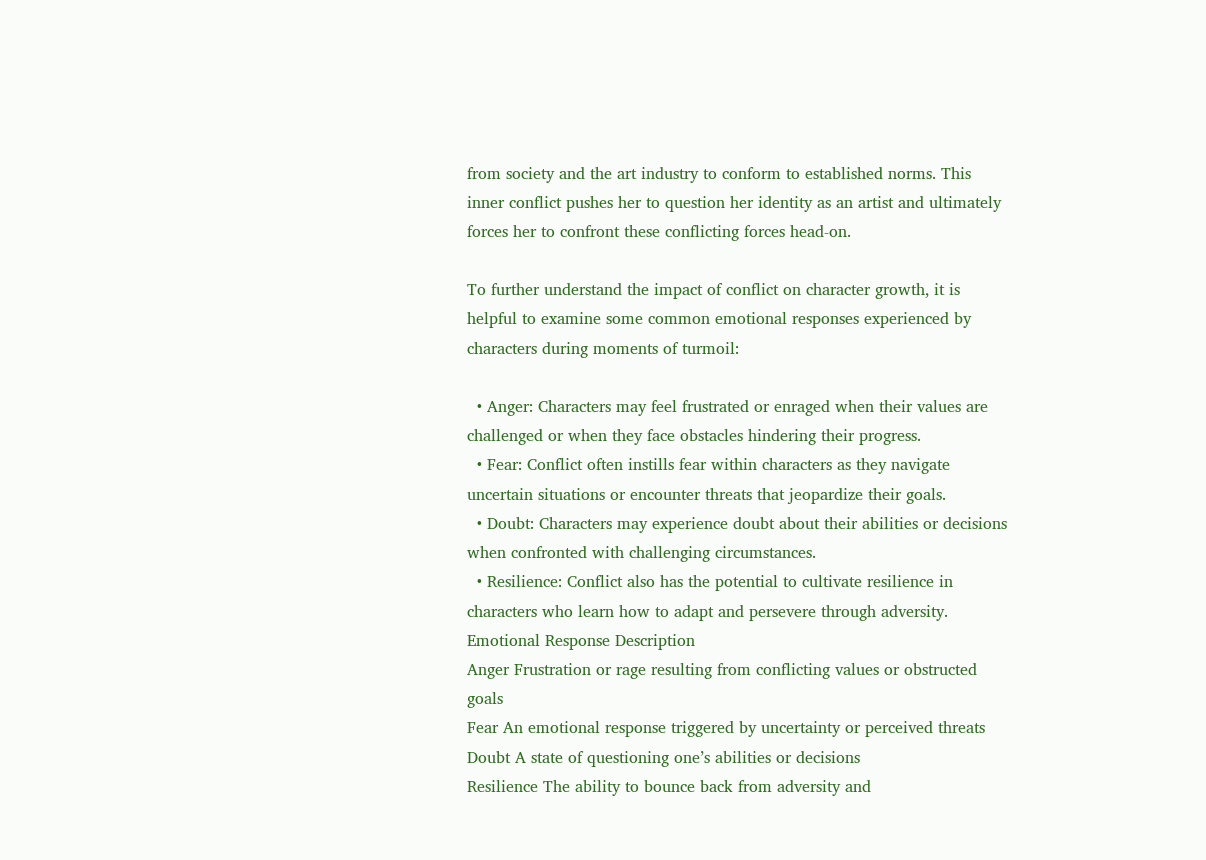from society and the art industry to conform to established norms. This inner conflict pushes her to question her identity as an artist and ultimately forces her to confront these conflicting forces head-on.

To further understand the impact of conflict on character growth, it is helpful to examine some common emotional responses experienced by characters during moments of turmoil:

  • Anger: Characters may feel frustrated or enraged when their values are challenged or when they face obstacles hindering their progress.
  • Fear: Conflict often instills fear within characters as they navigate uncertain situations or encounter threats that jeopardize their goals.
  • Doubt: Characters may experience doubt about their abilities or decisions when confronted with challenging circumstances.
  • Resilience: Conflict also has the potential to cultivate resilience in characters who learn how to adapt and persevere through adversity.
Emotional Response Description
Anger Frustration or rage resulting from conflicting values or obstructed goals
Fear An emotional response triggered by uncertainty or perceived threats
Doubt A state of questioning one’s abilities or decisions
Resilience The ability to bounce back from adversity and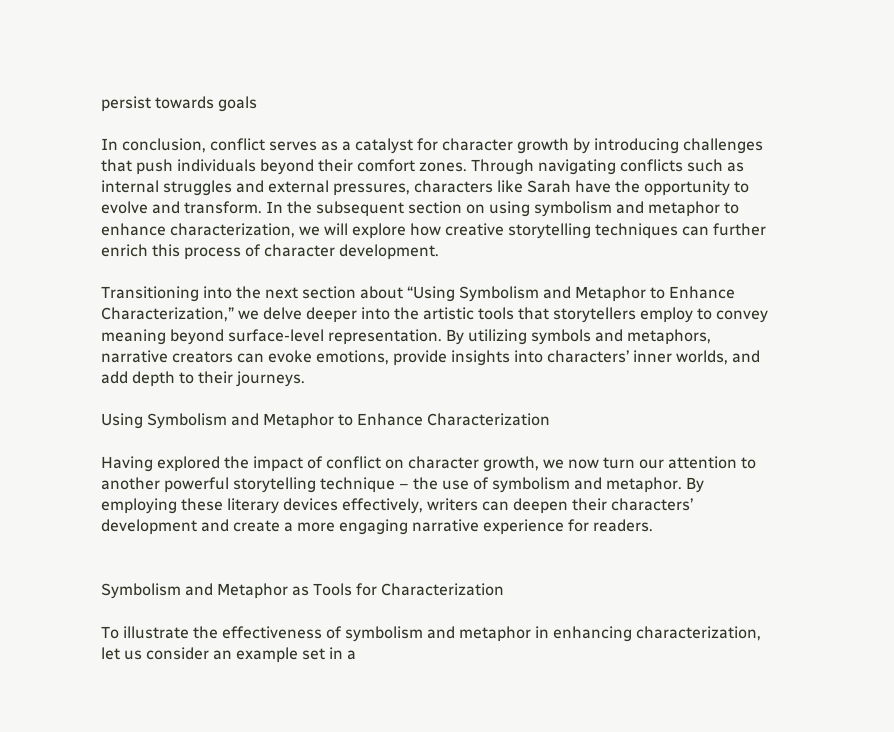persist towards goals

In conclusion, conflict serves as a catalyst for character growth by introducing challenges that push individuals beyond their comfort zones. Through navigating conflicts such as internal struggles and external pressures, characters like Sarah have the opportunity to evolve and transform. In the subsequent section on using symbolism and metaphor to enhance characterization, we will explore how creative storytelling techniques can further enrich this process of character development.

Transitioning into the next section about “Using Symbolism and Metaphor to Enhance Characterization,” we delve deeper into the artistic tools that storytellers employ to convey meaning beyond surface-level representation. By utilizing symbols and metaphors, narrative creators can evoke emotions, provide insights into characters’ inner worlds, and add depth to their journeys.

Using Symbolism and Metaphor to Enhance Characterization

Having explored the impact of conflict on character growth, we now turn our attention to another powerful storytelling technique – the use of symbolism and metaphor. By employing these literary devices effectively, writers can deepen their characters’ development and create a more engaging narrative experience for readers.


Symbolism and Metaphor as Tools for Characterization

To illustrate the effectiveness of symbolism and metaphor in enhancing characterization, let us consider an example set in a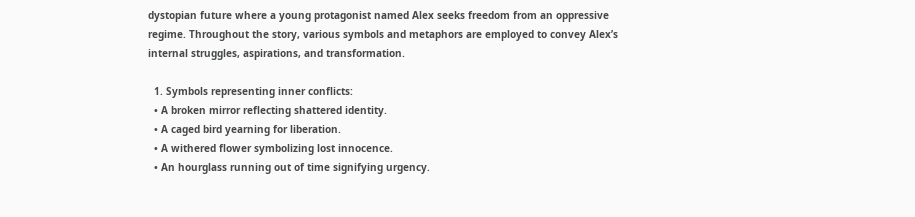dystopian future where a young protagonist named Alex seeks freedom from an oppressive regime. Throughout the story, various symbols and metaphors are employed to convey Alex’s internal struggles, aspirations, and transformation.

  1. Symbols representing inner conflicts:
  • A broken mirror reflecting shattered identity.
  • A caged bird yearning for liberation.
  • A withered flower symbolizing lost innocence.
  • An hourglass running out of time signifying urgency.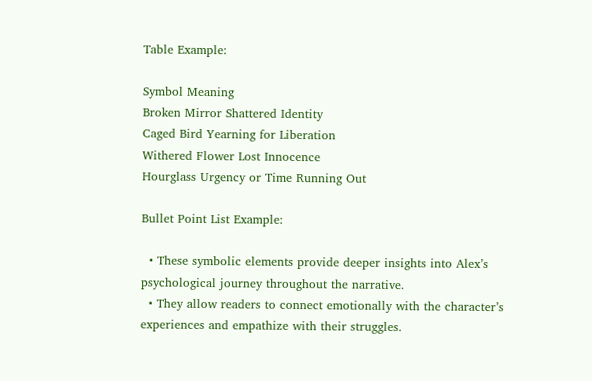Table Example:

Symbol Meaning
Broken Mirror Shattered Identity
Caged Bird Yearning for Liberation
Withered Flower Lost Innocence
Hourglass Urgency or Time Running Out

Bullet Point List Example:

  • These symbolic elements provide deeper insights into Alex’s psychological journey throughout the narrative.
  • They allow readers to connect emotionally with the character’s experiences and empathize with their struggles.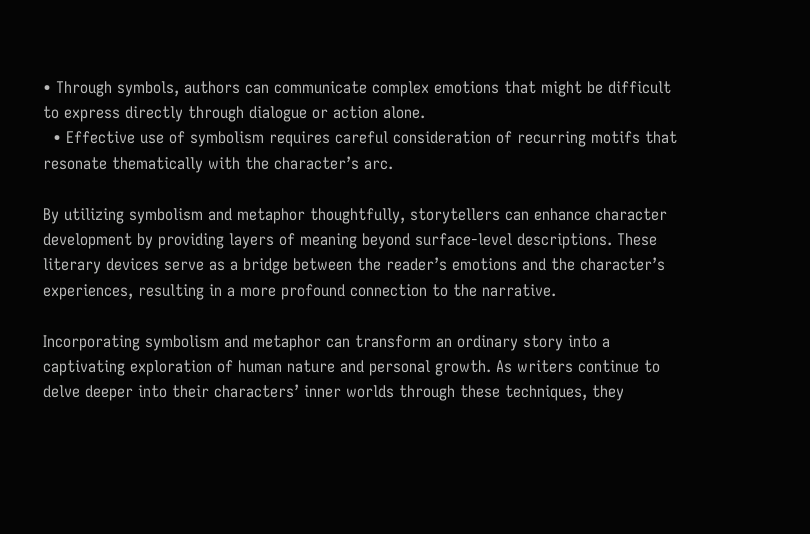• Through symbols, authors can communicate complex emotions that might be difficult to express directly through dialogue or action alone.
  • Effective use of symbolism requires careful consideration of recurring motifs that resonate thematically with the character’s arc.

By utilizing symbolism and metaphor thoughtfully, storytellers can enhance character development by providing layers of meaning beyond surface-level descriptions. These literary devices serve as a bridge between the reader’s emotions and the character’s experiences, resulting in a more profound connection to the narrative.

Incorporating symbolism and metaphor can transform an ordinary story into a captivating exploration of human nature and personal growth. As writers continue to delve deeper into their characters’ inner worlds through these techniques, they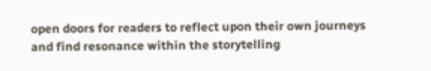open doors for readers to reflect upon their own journeys and find resonance within the storytelling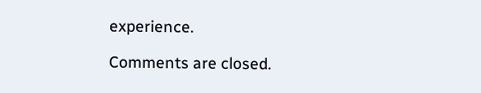experience.

Comments are closed.